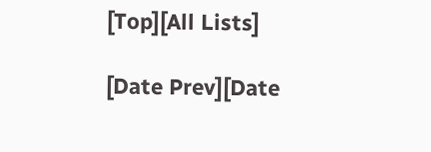[Top][All Lists]

[Date Prev][Date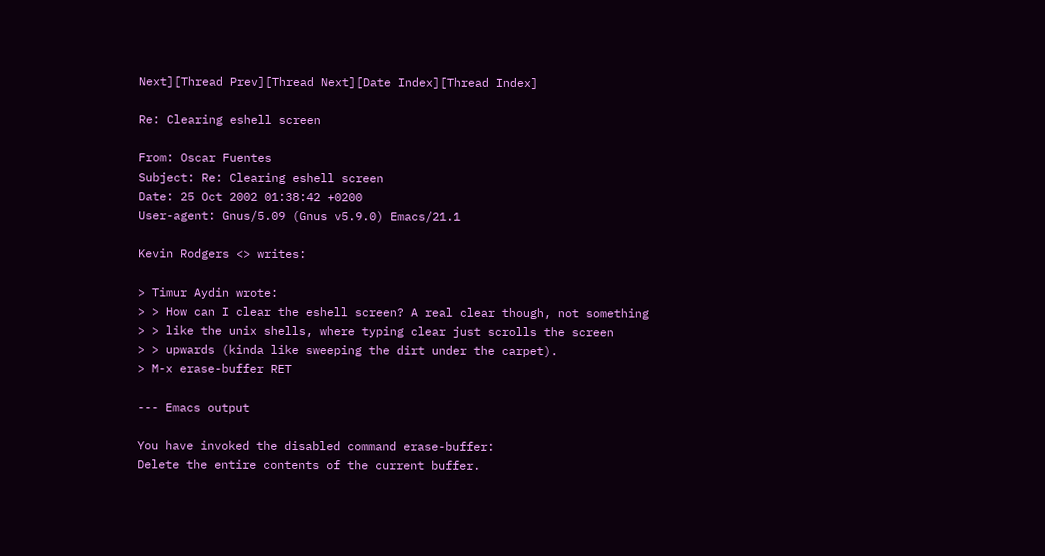Next][Thread Prev][Thread Next][Date Index][Thread Index]

Re: Clearing eshell screen

From: Oscar Fuentes
Subject: Re: Clearing eshell screen
Date: 25 Oct 2002 01:38:42 +0200
User-agent: Gnus/5.09 (Gnus v5.9.0) Emacs/21.1

Kevin Rodgers <> writes:

> Timur Aydin wrote:
> > How can I clear the eshell screen? A real clear though, not something
> > like the unix shells, where typing clear just scrolls the screen
> > upwards (kinda like sweeping the dirt under the carpet).
> M-x erase-buffer RET

--- Emacs output

You have invoked the disabled command erase-buffer:
Delete the entire contents of the current buffer.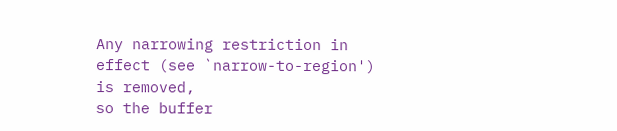Any narrowing restriction in effect (see `narrow-to-region') is removed,
so the buffer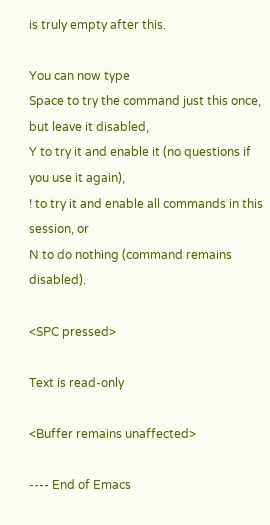is truly empty after this.

You can now type
Space to try the command just this once, but leave it disabled,
Y to try it and enable it (no questions if you use it again),
! to try it and enable all commands in this session, or
N to do nothing (command remains disabled).

<SPC pressed>

Text is read-only

<Buffer remains unaffected>

---- End of Emacs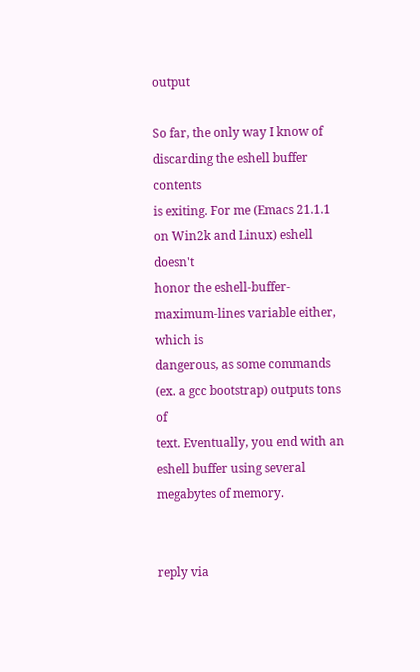output

So far, the only way I know of discarding the eshell buffer contents
is exiting. For me (Emacs 21.1.1 on Win2k and Linux) eshell doesn't
honor the eshell-buffer-maximum-lines variable either, which is
dangerous, as some commands (ex. a gcc bootstrap) outputs tons of
text. Eventually, you end with an eshell buffer using several
megabytes of memory.


reply via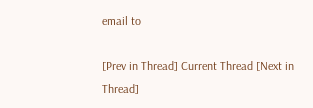email to

[Prev in Thread] Current Thread [Next in Thread]